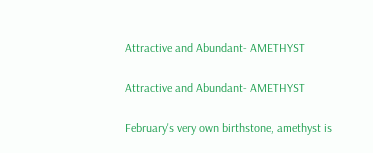Attractive and Abundant- AMETHYST

Attractive and Abundant- AMETHYST

February's very own birthstone, amethyst is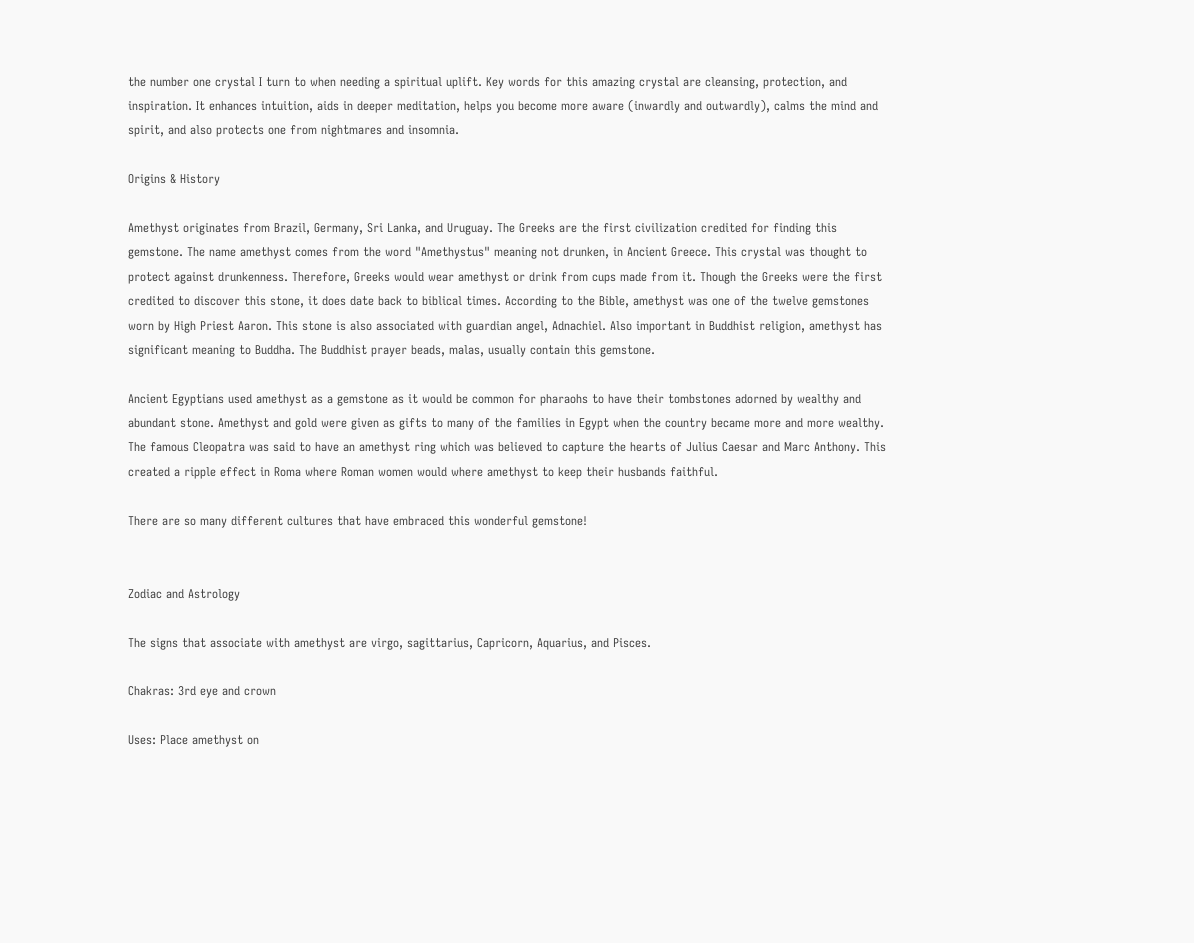the number one crystal I turn to when needing a spiritual uplift. Key words for this amazing crystal are cleansing, protection, and inspiration. It enhances intuition, aids in deeper meditation, helps you become more aware (inwardly and outwardly), calms the mind and spirit, and also protects one from nightmares and insomnia.

Origins & History

Amethyst originates from Brazil, Germany, Sri Lanka, and Uruguay. The Greeks are the first civilization credited for finding this gemstone. The name amethyst comes from the word "Amethystus" meaning not drunken, in Ancient Greece. This crystal was thought to protect against drunkenness. Therefore, Greeks would wear amethyst or drink from cups made from it. Though the Greeks were the first credited to discover this stone, it does date back to biblical times. According to the Bible, amethyst was one of the twelve gemstones worn by High Priest Aaron. This stone is also associated with guardian angel, Adnachiel. Also important in Buddhist religion, amethyst has significant meaning to Buddha. The Buddhist prayer beads, malas, usually contain this gemstone.

Ancient Egyptians used amethyst as a gemstone as it would be common for pharaohs to have their tombstones adorned by wealthy and abundant stone. Amethyst and gold were given as gifts to many of the families in Egypt when the country became more and more wealthy. The famous Cleopatra was said to have an amethyst ring which was believed to capture the hearts of Julius Caesar and Marc Anthony. This created a ripple effect in Roma where Roman women would where amethyst to keep their husbands faithful.

There are so many different cultures that have embraced this wonderful gemstone!


Zodiac and Astrology

The signs that associate with amethyst are virgo, sagittarius, Capricorn, Aquarius, and Pisces.

Chakras: 3rd eye and crown

Uses: Place amethyst on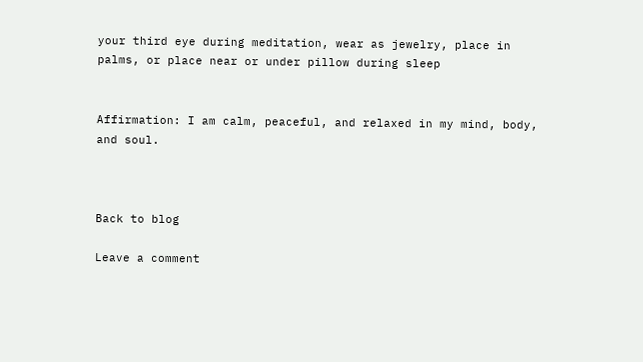your third eye during meditation, wear as jewelry, place in palms, or place near or under pillow during sleep


Affirmation: I am calm, peaceful, and relaxed in my mind, body, and soul.



Back to blog

Leave a comment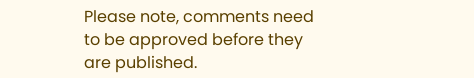Please note, comments need to be approved before they are published.